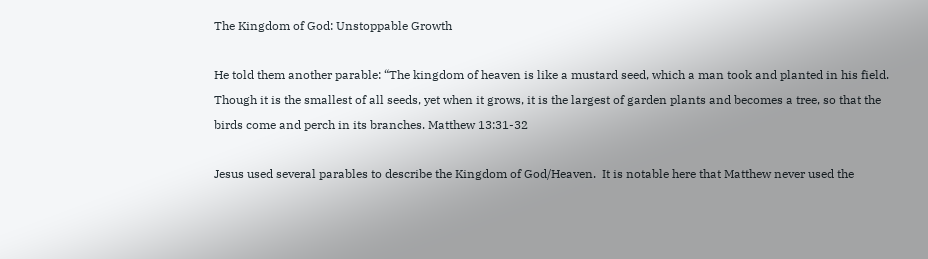The Kingdom of God: Unstoppable Growth

He told them another parable: “The kingdom of heaven is like a mustard seed, which a man took and planted in his field. Though it is the smallest of all seeds, yet when it grows, it is the largest of garden plants and becomes a tree, so that the birds come and perch in its branches. Matthew 13:31-32

Jesus used several parables to describe the Kingdom of God/Heaven.  It is notable here that Matthew never used the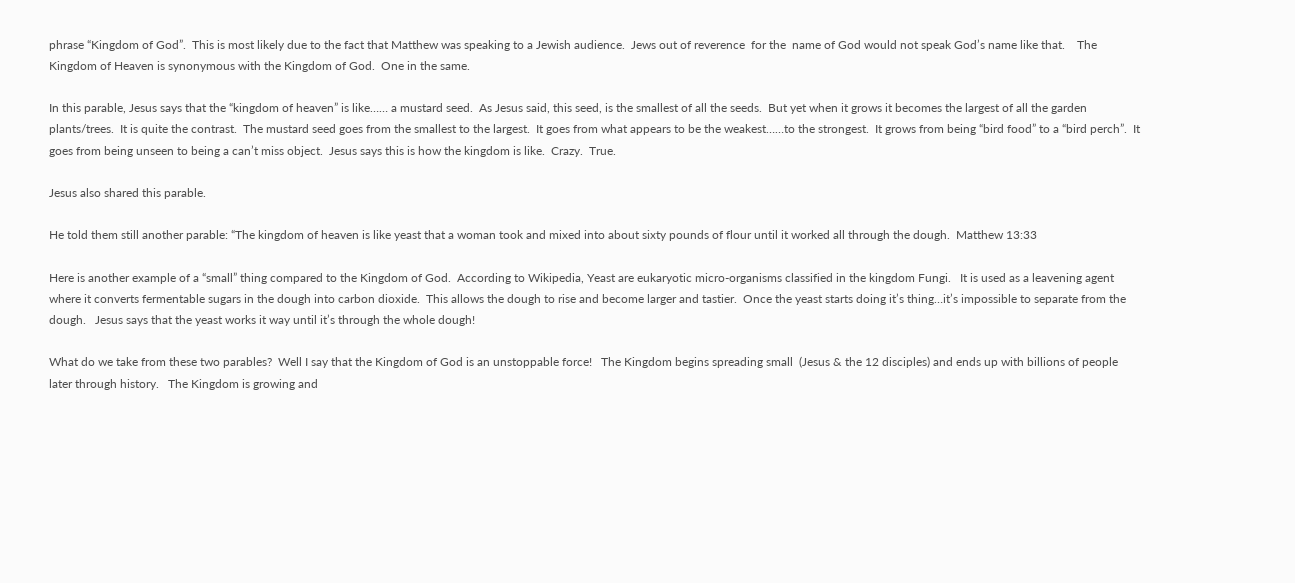phrase “Kingdom of God”.  This is most likely due to the fact that Matthew was speaking to a Jewish audience.  Jews out of reverence  for the  name of God would not speak God’s name like that.    The Kingdom of Heaven is synonymous with the Kingdom of God.  One in the same.

In this parable, Jesus says that the “kingdom of heaven” is like…… a mustard seed.  As Jesus said, this seed, is the smallest of all the seeds.  But yet when it grows it becomes the largest of all the garden plants/trees.  It is quite the contrast.  The mustard seed goes from the smallest to the largest.  It goes from what appears to be the weakest……to the strongest.  It grows from being “bird food” to a “bird perch”.  It goes from being unseen to being a can’t miss object.  Jesus says this is how the kingdom is like.  Crazy.  True.

Jesus also shared this parable.

He told them still another parable: “The kingdom of heaven is like yeast that a woman took and mixed into about sixty pounds of flour until it worked all through the dough.  Matthew 13:33

Here is another example of a “small” thing compared to the Kingdom of God.  According to Wikipedia, Yeast are eukaryotic micro-organisms classified in the kingdom Fungi.   It is used as a leavening agent where it converts fermentable sugars in the dough into carbon dioxide.  This allows the dough to rise and become larger and tastier.  Once the yeast starts doing it’s thing…it’s impossible to separate from the dough.   Jesus says that the yeast works it way until it’s through the whole dough!

What do we take from these two parables?  Well I say that the Kingdom of God is an unstoppable force!   The Kingdom begins spreading small  (Jesus & the 12 disciples) and ends up with billions of people later through history.   The Kingdom is growing and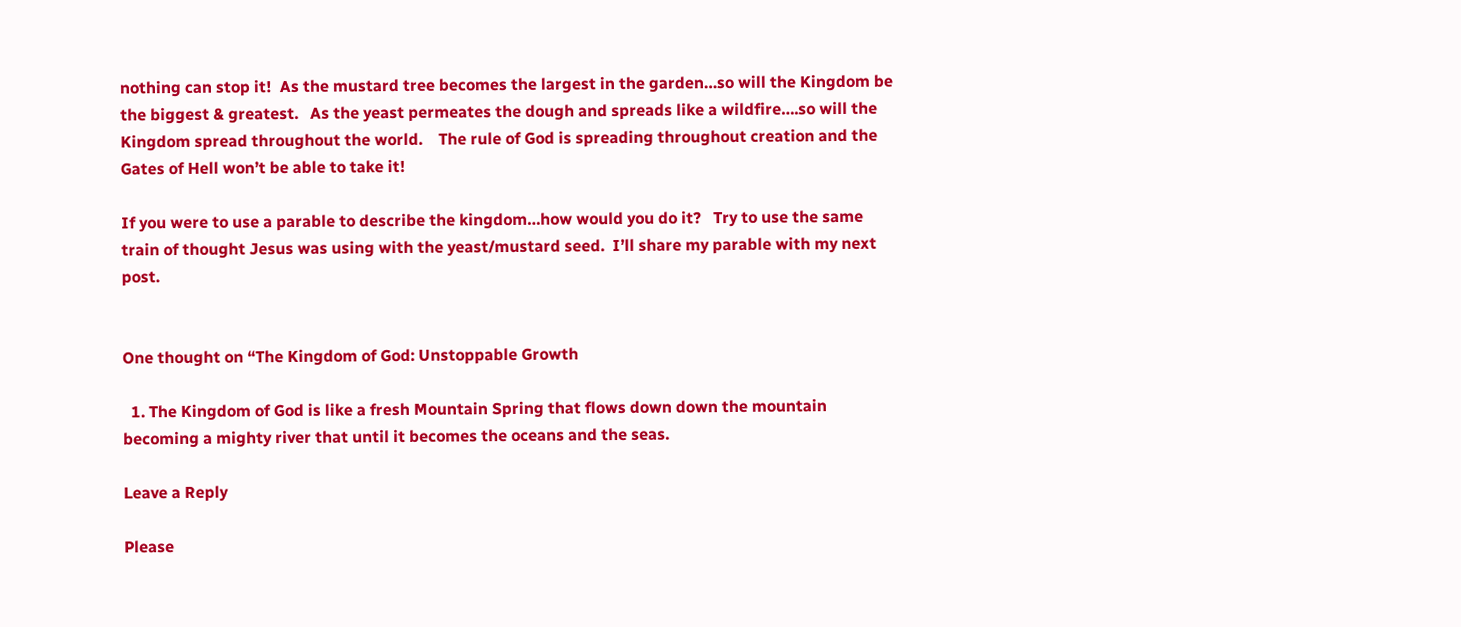nothing can stop it!  As the mustard tree becomes the largest in the garden…so will the Kingdom be the biggest & greatest.   As the yeast permeates the dough and spreads like a wildfire….so will the Kingdom spread throughout the world.    The rule of God is spreading throughout creation and the Gates of Hell won’t be able to take it!

If you were to use a parable to describe the kingdom…how would you do it?   Try to use the same train of thought Jesus was using with the yeast/mustard seed.  I’ll share my parable with my next post.


One thought on “The Kingdom of God: Unstoppable Growth

  1. The Kingdom of God is like a fresh Mountain Spring that flows down down the mountain becoming a mighty river that until it becomes the oceans and the seas.

Leave a Reply

Please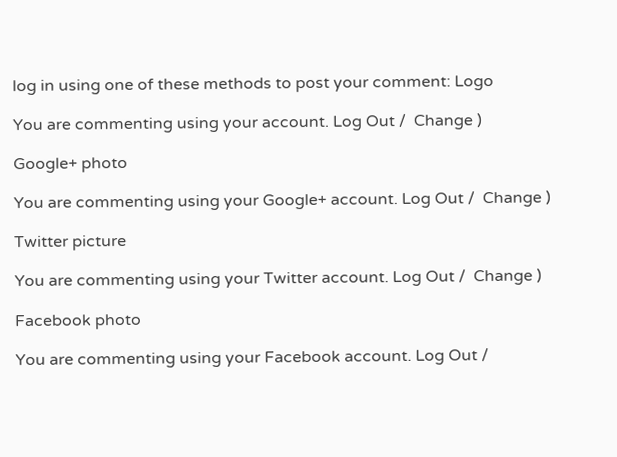log in using one of these methods to post your comment: Logo

You are commenting using your account. Log Out /  Change )

Google+ photo

You are commenting using your Google+ account. Log Out /  Change )

Twitter picture

You are commenting using your Twitter account. Log Out /  Change )

Facebook photo

You are commenting using your Facebook account. Log Out /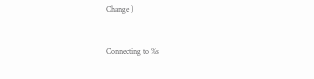Change )


Connecting to %s